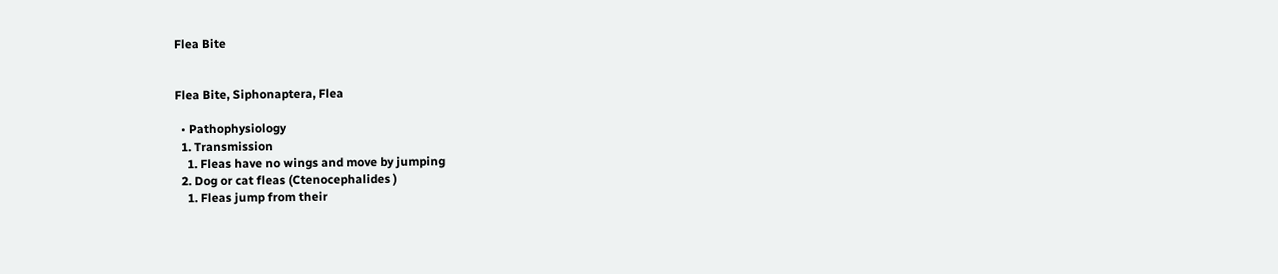Flea Bite


Flea Bite, Siphonaptera, Flea

  • Pathophysiology
  1. Transmission
    1. Fleas have no wings and move by jumping
  2. Dog or cat fleas (Ctenocephalides )
    1. Fleas jump from their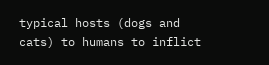typical hosts (dogs and cats) to humans to inflict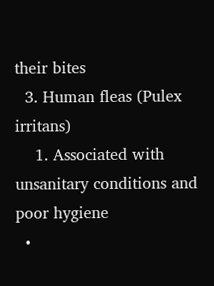their bites
  3. Human fleas (Pulex irritans)
    1. Associated with unsanitary conditions and poor hygiene
  •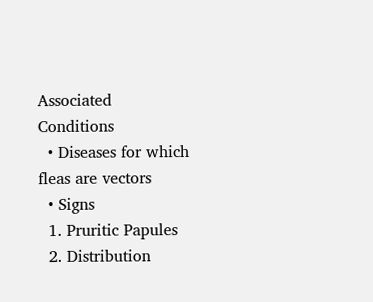Associated Conditions
  • Diseases for which fleas are vectors
  • Signs
  1. Pruritic Papules
  2. Distribution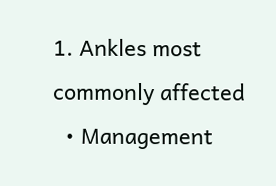1. Ankles most commonly affected
  • Management